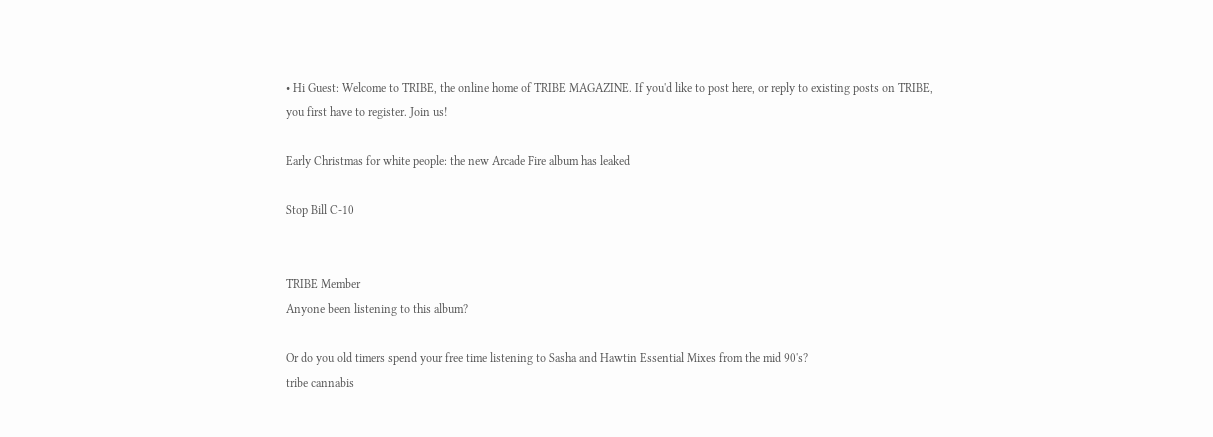• Hi Guest: Welcome to TRIBE, the online home of TRIBE MAGAZINE. If you'd like to post here, or reply to existing posts on TRIBE, you first have to register. Join us!

Early Christmas for white people: the new Arcade Fire album has leaked

Stop Bill C-10


TRIBE Member
Anyone been listening to this album?

Or do you old timers spend your free time listening to Sasha and Hawtin Essential Mixes from the mid 90's?
tribe cannabis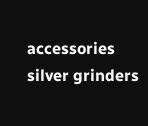accessories silver grinders